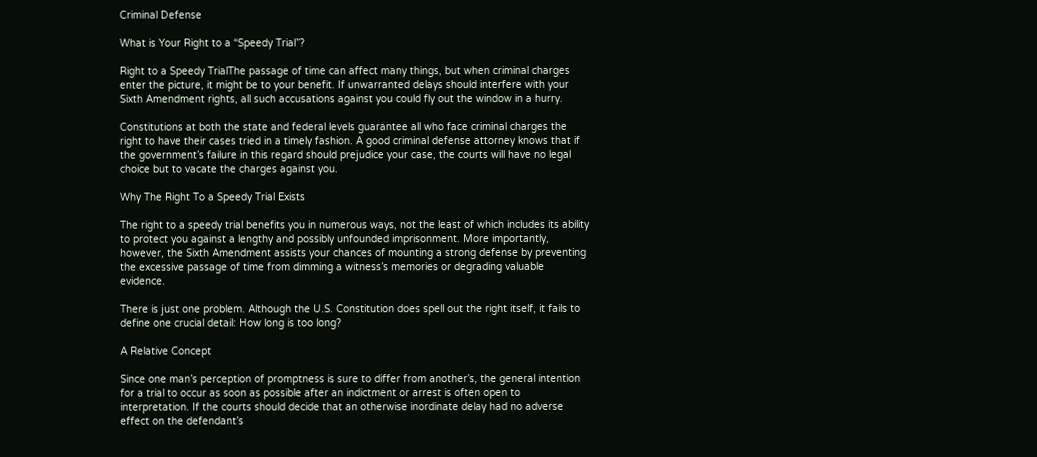Criminal Defense

What is Your Right to a “Speedy Trial”?

Right to a Speedy TrialThe passage of time can affect many things, but when criminal charges enter the picture, it might be to your benefit. If unwarranted delays should interfere with your Sixth Amendment rights, all such accusations against you could fly out the window in a hurry.

Constitutions at both the state and federal levels guarantee all who face criminal charges the right to have their cases tried in a timely fashion. A good criminal defense attorney knows that if the government’s failure in this regard should prejudice your case, the courts will have no legal choice but to vacate the charges against you.

Why The Right To a Speedy Trial Exists

The right to a speedy trial benefits you in numerous ways, not the least of which includes its ability to protect you against a lengthy and possibly unfounded imprisonment. More importantly, however, the Sixth Amendment assists your chances of mounting a strong defense by preventing the excessive passage of time from dimming a witness’s memories or degrading valuable evidence.

There is just one problem. Although the U.S. Constitution does spell out the right itself, it fails to define one crucial detail: How long is too long?

A Relative Concept

Since one man’s perception of promptness is sure to differ from another’s, the general intention for a trial to occur as soon as possible after an indictment or arrest is often open to interpretation. If the courts should decide that an otherwise inordinate delay had no adverse effect on the defendant’s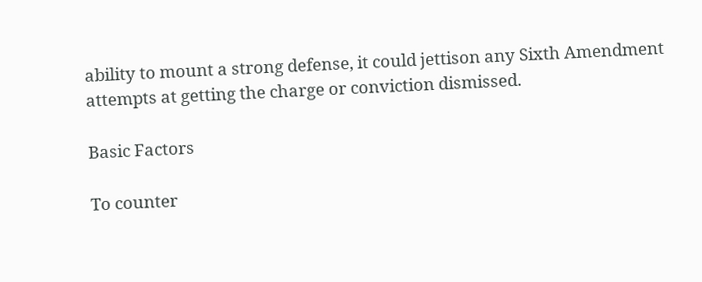ability to mount a strong defense, it could jettison any Sixth Amendment attempts at getting the charge or conviction dismissed.

Basic Factors

To counter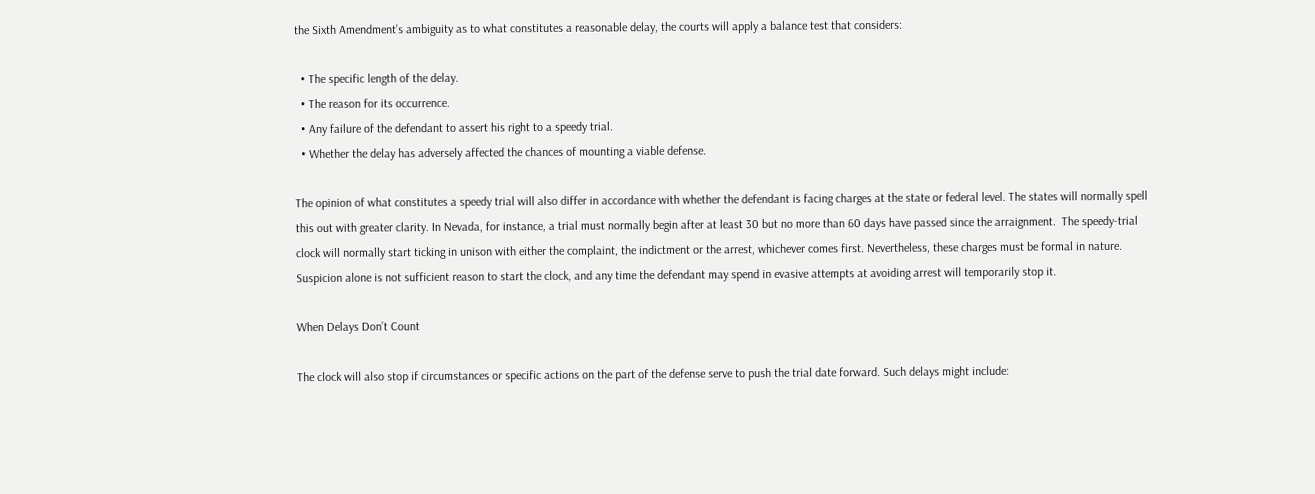the Sixth Amendment’s ambiguity as to what constitutes a reasonable delay, the courts will apply a balance test that considers:

  • The specific length of the delay.
  • The reason for its occurrence.
  • Any failure of the defendant to assert his right to a speedy trial.
  • Whether the delay has adversely affected the chances of mounting a viable defense.

The opinion of what constitutes a speedy trial will also differ in accordance with whether the defendant is facing charges at the state or federal level. The states will normally spell this out with greater clarity. In Nevada, for instance, a trial must normally begin after at least 30 but no more than 60 days have passed since the arraignment.  The speedy-trial clock will normally start ticking in unison with either the complaint, the indictment or the arrest, whichever comes first. Nevertheless, these charges must be formal in nature. Suspicion alone is not sufficient reason to start the clock, and any time the defendant may spend in evasive attempts at avoiding arrest will temporarily stop it.

When Delays Don’t Count

The clock will also stop if circumstances or specific actions on the part of the defense serve to push the trial date forward. Such delays might include: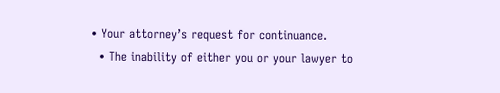• Your attorney’s request for continuance.
  • The inability of either you or your lawyer to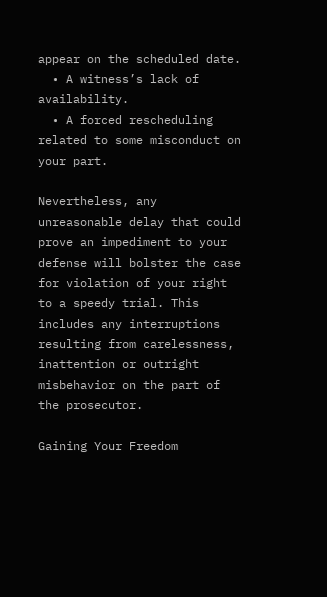appear on the scheduled date.
  • A witness’s lack of availability.
  • A forced rescheduling related to some misconduct on your part.

Nevertheless, any unreasonable delay that could prove an impediment to your defense will bolster the case for violation of your right to a speedy trial. This includes any interruptions resulting from carelessness, inattention or outright misbehavior on the part of the prosecutor.

Gaining Your Freedom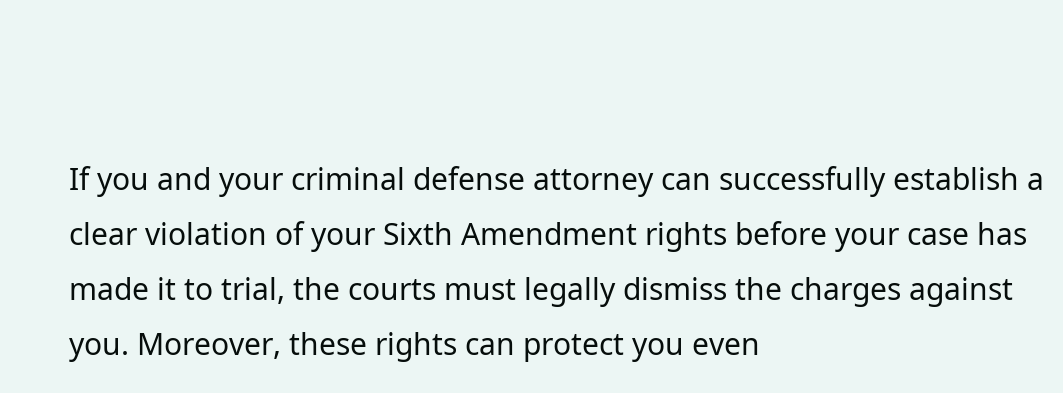If you and your criminal defense attorney can successfully establish a clear violation of your Sixth Amendment rights before your case has made it to trial, the courts must legally dismiss the charges against you. Moreover, these rights can protect you even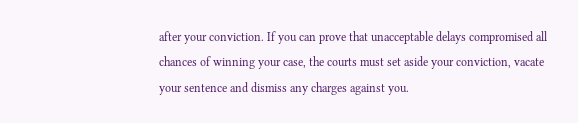after your conviction. If you can prove that unacceptable delays compromised all chances of winning your case, the courts must set aside your conviction, vacate your sentence and dismiss any charges against you.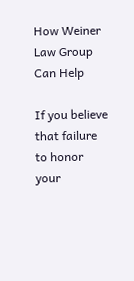How Weiner Law Group Can Help

If you believe that failure to honor your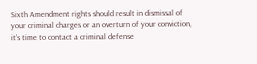Sixth Amendment rights should result in dismissal of your criminal charges or an overturn of your conviction, it’s time to contact a criminal defense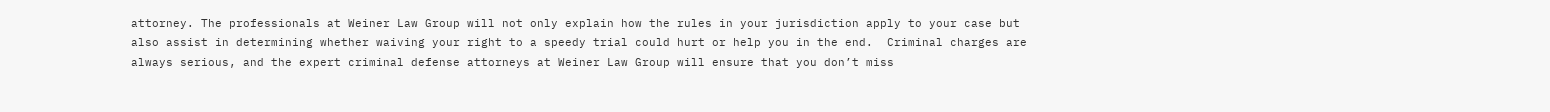attorney. The professionals at Weiner Law Group will not only explain how the rules in your jurisdiction apply to your case but also assist in determining whether waiving your right to a speedy trial could hurt or help you in the end.  Criminal charges are always serious, and the expert criminal defense attorneys at Weiner Law Group will ensure that you don’t miss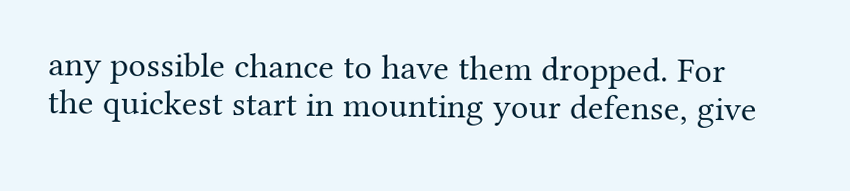any possible chance to have them dropped. For the quickest start in mounting your defense, give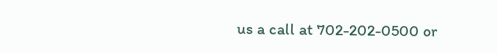us a call at 702-202-0500 or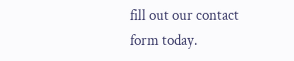fill out our contact form today.